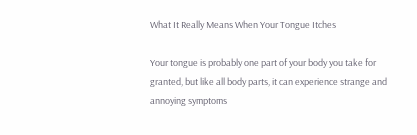What It Really Means When Your Tongue Itches

Your tongue is probably one part of your body you take for granted, but like all body parts, it can experience strange and annoying symptoms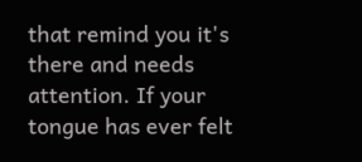that remind you it's there and needs attention. If your tongue has ever felt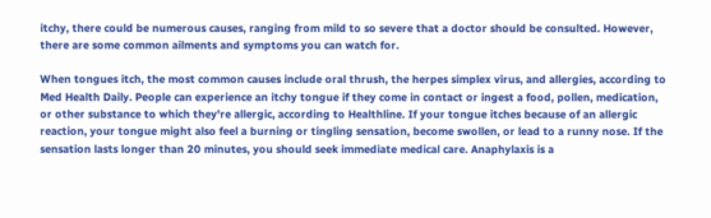itchy, there could be numerous causes, ranging from mild to so severe that a doctor should be consulted. However, there are some common ailments and symptoms you can watch for.

When tongues itch, the most common causes include oral thrush, the herpes simplex virus, and allergies, according to Med Health Daily. People can experience an itchy tongue if they come in contact or ingest a food, pollen, medication, or other substance to which they're allergic, according to Healthline. If your tongue itches because of an allergic reaction, your tongue might also feel a burning or tingling sensation, become swollen, or lead to a runny nose. If the sensation lasts longer than 20 minutes, you should seek immediate medical care. Anaphylaxis is a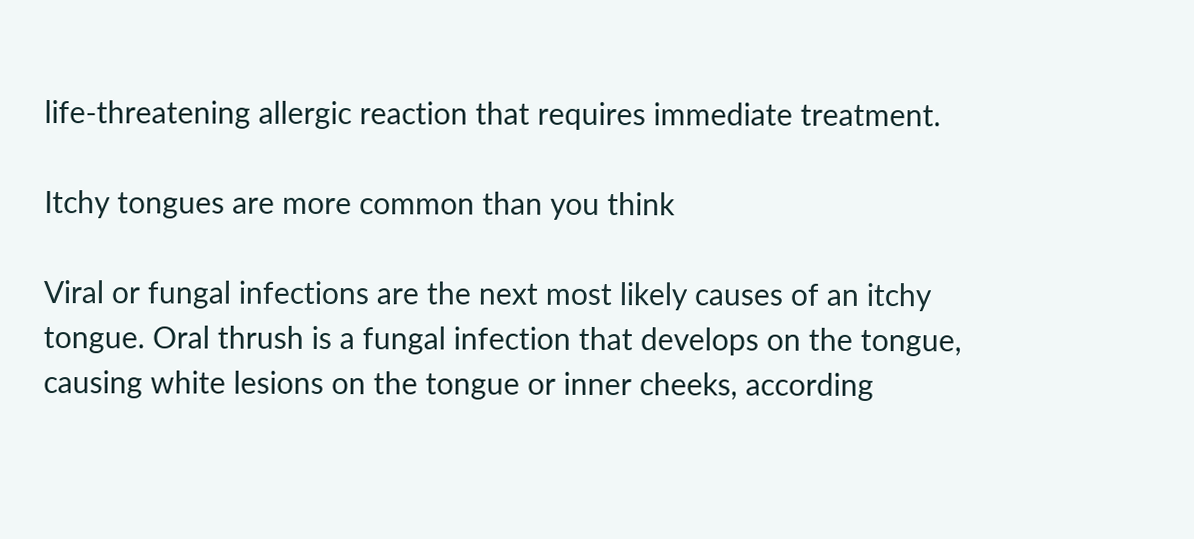life-threatening allergic reaction that requires immediate treatment.

Itchy tongues are more common than you think

Viral or fungal infections are the next most likely causes of an itchy tongue. Oral thrush is a fungal infection that develops on the tongue, causing white lesions on the tongue or inner cheeks, according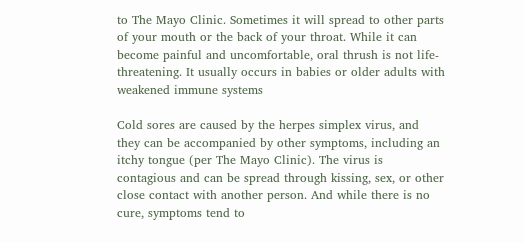to The Mayo Clinic. Sometimes it will spread to other parts of your mouth or the back of your throat. While it can become painful and uncomfortable, oral thrush is not life-threatening. It usually occurs in babies or older adults with weakened immune systems

Cold sores are caused by the herpes simplex virus, and they can be accompanied by other symptoms, including an itchy tongue (per The Mayo Clinic). The virus is contagious and can be spread through kissing, sex, or other close contact with another person. And while there is no cure, symptoms tend to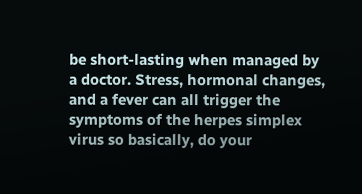be short-lasting when managed by a doctor. Stress, hormonal changes, and a fever can all trigger the symptoms of the herpes simplex virus so basically, do your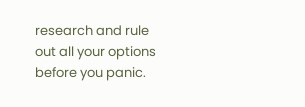research and rule out all your options before you panic.